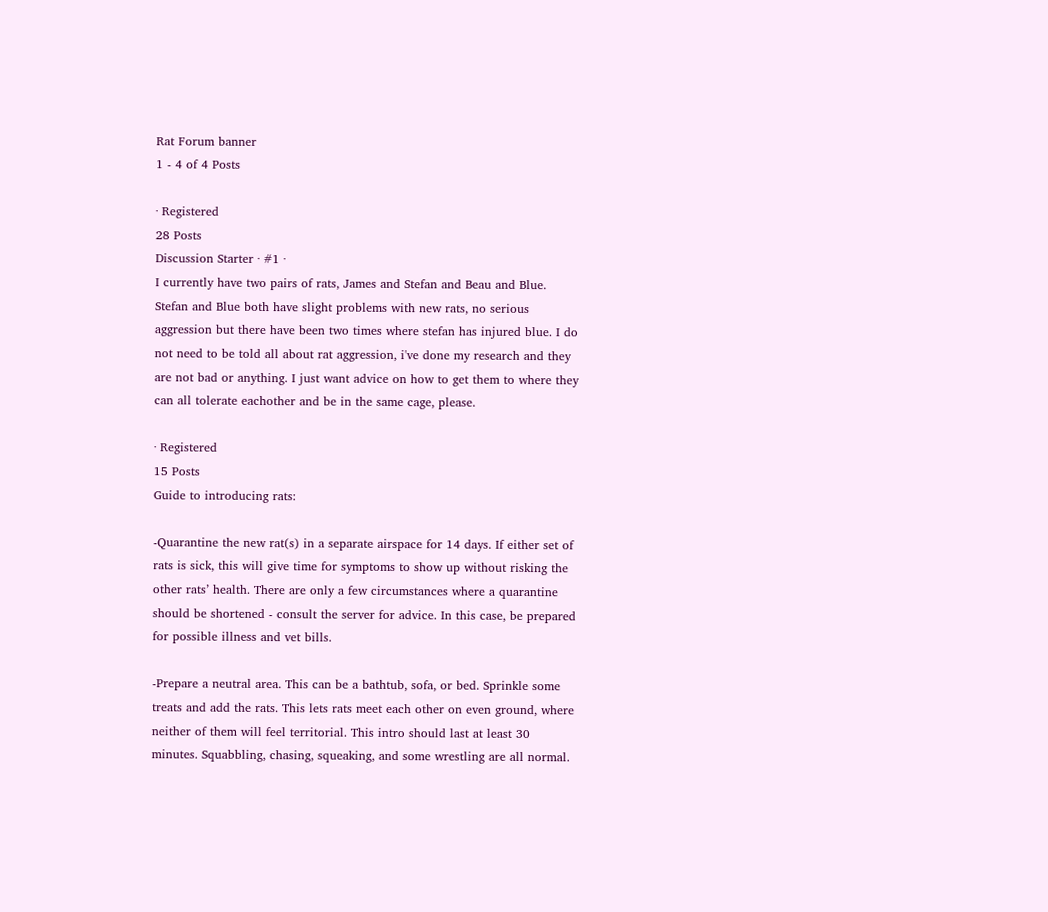Rat Forum banner
1 - 4 of 4 Posts

· Registered
28 Posts
Discussion Starter · #1 ·
I currently have two pairs of rats, James and Stefan and Beau and Blue. Stefan and Blue both have slight problems with new rats, no serious aggression but there have been two times where stefan has injured blue. I do not need to be told all about rat aggression, i've done my research and they are not bad or anything. I just want advice on how to get them to where they can all tolerate eachother and be in the same cage, please.

· Registered
15 Posts
Guide to introducing rats:

-Quarantine the new rat(s) in a separate airspace for 14 days. If either set of rats is sick, this will give time for symptoms to show up without risking the other rats’ health. There are only a few circumstances where a quarantine should be shortened - consult the server for advice. In this case, be prepared for possible illness and vet bills.

-Prepare a neutral area. This can be a bathtub, sofa, or bed. Sprinkle some treats and add the rats. This lets rats meet each other on even ground, where neither of them will feel territorial. This intro should last at least 30 minutes. Squabbling, chasing, squeaking, and some wrestling are all normal.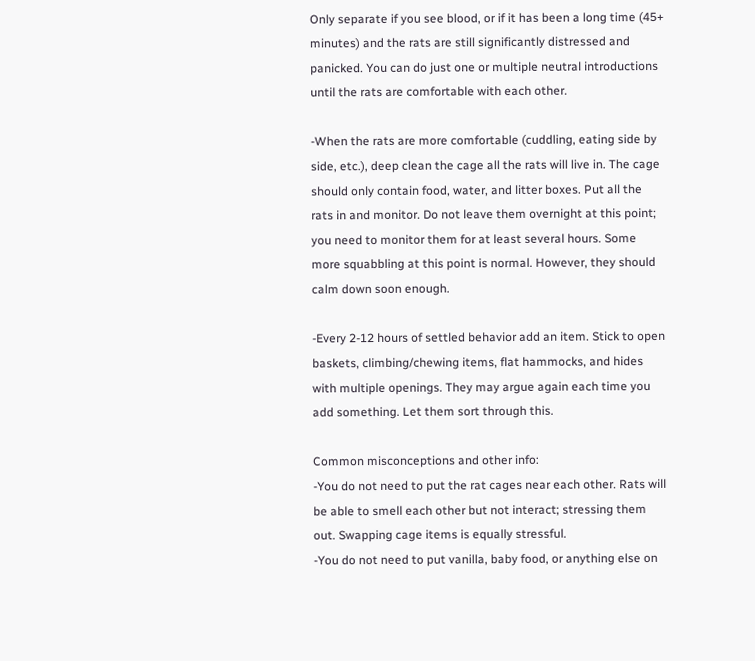Only separate if you see blood, or if it has been a long time (45+ minutes) and the rats are still significantly distressed and panicked. You can do just one or multiple neutral introductions until the rats are comfortable with each other.

-When the rats are more comfortable (cuddling, eating side by side, etc.), deep clean the cage all the rats will live in. The cage should only contain food, water, and litter boxes. Put all the rats in and monitor. Do not leave them overnight at this point; you need to monitor them for at least several hours. Some more squabbling at this point is normal. However, they should calm down soon enough.

-Every 2-12 hours of settled behavior add an item. Stick to open baskets, climbing/chewing items, flat hammocks, and hides with multiple openings. They may argue again each time you add something. Let them sort through this.

Common misconceptions and other info:
-You do not need to put the rat cages near each other. Rats will be able to smell each other but not interact; stressing them out. Swapping cage items is equally stressful.
-You do not need to put vanilla, baby food, or anything else on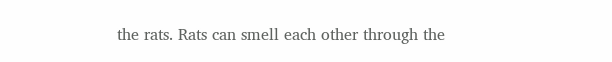the rats. Rats can smell each other through the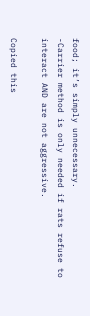food; it’s simply unnecessary.
-Carrier method is only needed if rats refuse to interact AND are not aggressive.

Copied this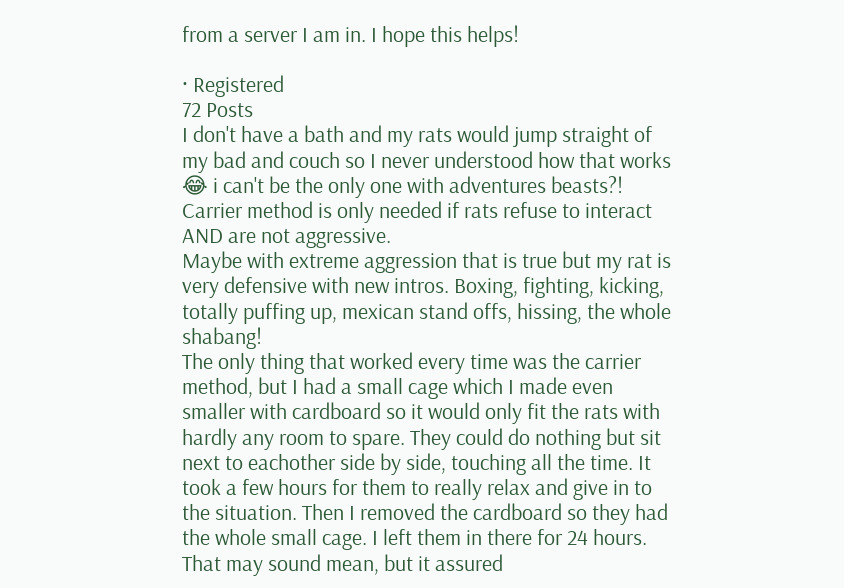from a server I am in. I hope this helps!

· Registered
72 Posts
I don't have a bath and my rats would jump straight of my bad and couch so I never understood how that works 😂 i can't be the only one with adventures beasts?!
Carrier method is only needed if rats refuse to interact AND are not aggressive.
Maybe with extreme aggression that is true but my rat is very defensive with new intros. Boxing, fighting, kicking, totally puffing up, mexican stand offs, hissing, the whole shabang!
The only thing that worked every time was the carrier method, but I had a small cage which I made even smaller with cardboard so it would only fit the rats with hardly any room to spare. They could do nothing but sit next to eachother side by side, touching all the time. It took a few hours for them to really relax and give in to the situation. Then I removed the cardboard so they had the whole small cage. I left them in there for 24 hours. That may sound mean, but it assured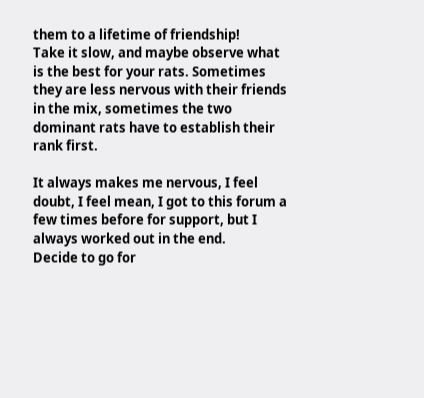them to a lifetime of friendship!
Take it slow, and maybe observe what is the best for your rats. Sometimes they are less nervous with their friends in the mix, sometimes the two dominant rats have to establish their rank first.

It always makes me nervous, I feel doubt, I feel mean, I got to this forum a few times before for support, but I always worked out in the end.
Decide to go for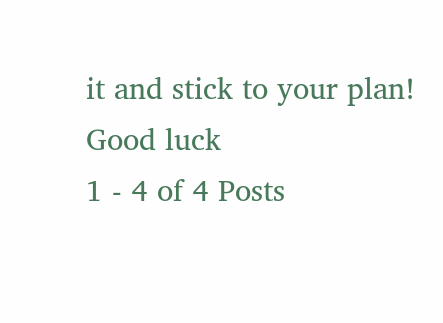it and stick to your plan!
Good luck
1 - 4 of 4 Posts